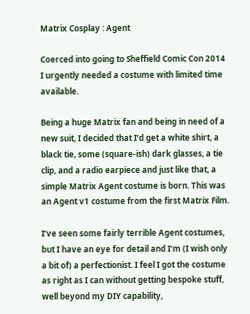Matrix Cosplay : Agent

Coerced into going to Sheffield Comic Con 2014 I urgently needed a costume with limited time available.

Being a huge Matrix fan and being in need of a new suit, I decided that I’d get a white shirt, a black tie, some (square-ish) dark glasses, a tie clip, and a radio earpiece and just like that, a simple Matrix Agent costume is born. This was an Agent v1 costume from the first Matrix Film.

I’ve seen some fairly terrible Agent costumes, but I have an eye for detail and I’m (I wish only a bit of) a perfectionist. I feel I got the costume as right as I can without getting bespoke stuff, well beyond my DIY capability,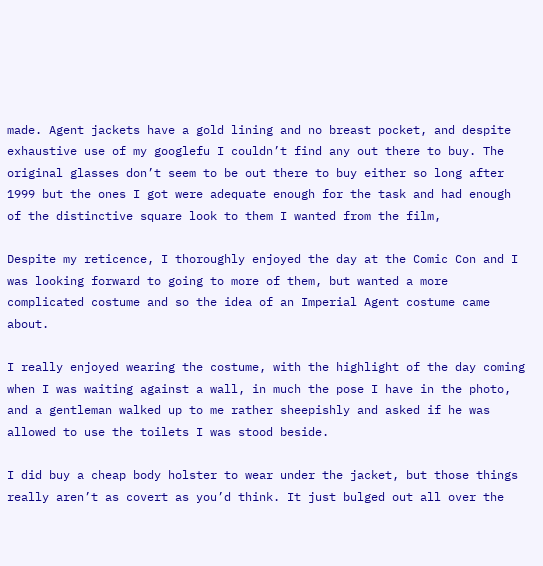made. Agent jackets have a gold lining and no breast pocket, and despite exhaustive use of my googlefu I couldn’t find any out there to buy. The original glasses don’t seem to be out there to buy either so long after 1999 but the ones I got were adequate enough for the task and had enough of the distinctive square look to them I wanted from the film,

Despite my reticence, I thoroughly enjoyed the day at the Comic Con and I was looking forward to going to more of them, but wanted a more complicated costume and so the idea of an Imperial Agent costume came about.

I really enjoyed wearing the costume, with the highlight of the day coming when I was waiting against a wall, in much the pose I have in the photo, and a gentleman walked up to me rather sheepishly and asked if he was allowed to use the toilets I was stood beside.

I did buy a cheap body holster to wear under the jacket, but those things really aren’t as covert as you’d think. It just bulged out all over the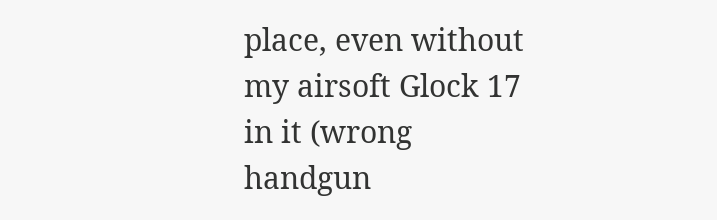place, even without my airsoft Glock 17 in it (wrong handgun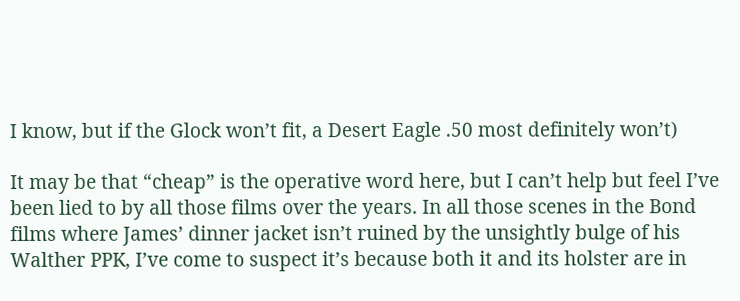I know, but if the Glock won’t fit, a Desert Eagle .50 most definitely won’t)

It may be that “cheap” is the operative word here, but I can’t help but feel I’ve been lied to by all those films over the years. In all those scenes in the Bond films where James’ dinner jacket isn’t ruined by the unsightly bulge of his Walther PPK, I’ve come to suspect it’s because both it and its holster are in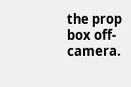the prop box off-camera.